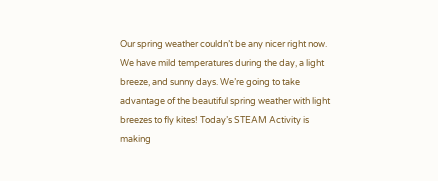Our spring weather couldn’t be any nicer right now. We have mild temperatures during the day, a light breeze, and sunny days. We’re going to take advantage of the beautiful spring weather with light breezes to fly kites! Today’s STEAM Activity is making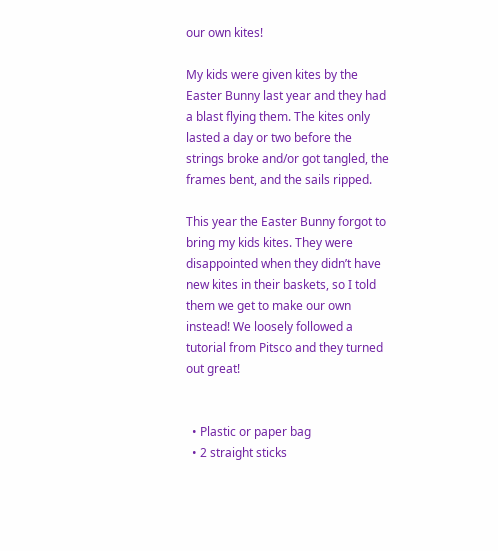our own kites!

My kids were given kites by the Easter Bunny last year and they had a blast flying them. The kites only lasted a day or two before the strings broke and/or got tangled, the frames bent, and the sails ripped.

This year the Easter Bunny forgot to bring my kids kites. They were disappointed when they didn’t have new kites in their baskets, so I told them we get to make our own instead! We loosely followed a tutorial from Pitsco and they turned out great!


  • Plastic or paper bag
  • 2 straight sticks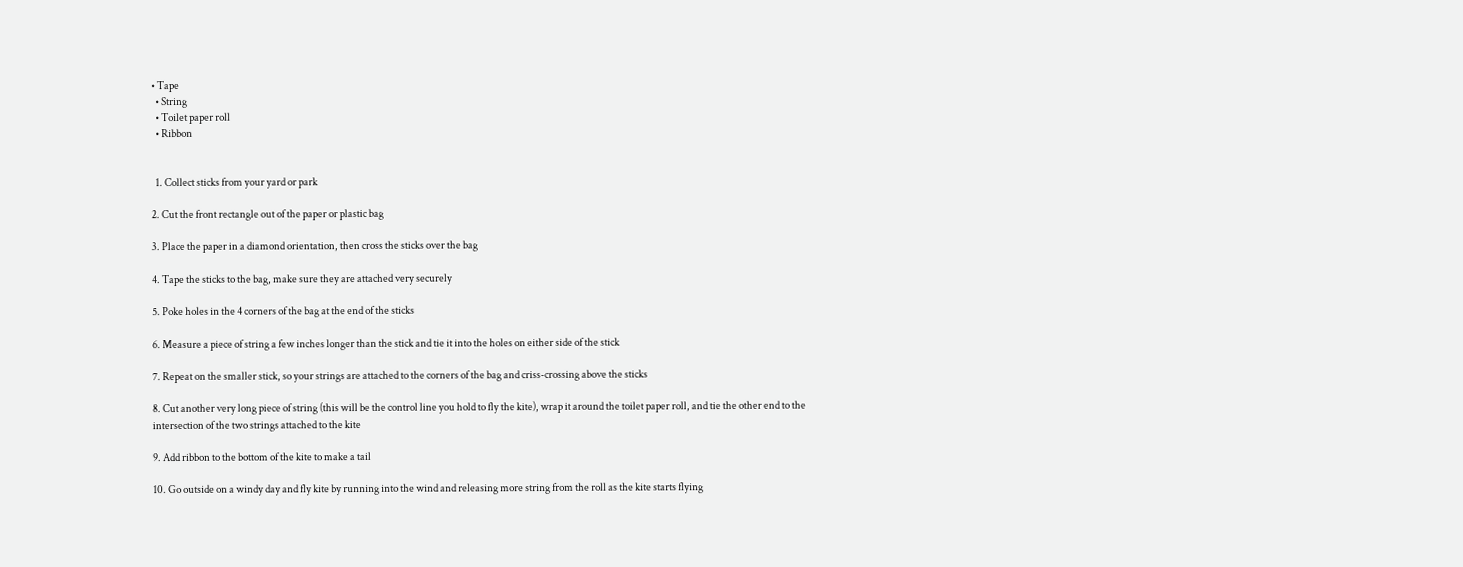• Tape
  • String
  • Toilet paper roll
  • Ribbon


  1. Collect sticks from your yard or park

2. Cut the front rectangle out of the paper or plastic bag

3. Place the paper in a diamond orientation, then cross the sticks over the bag

4. Tape the sticks to the bag, make sure they are attached very securely

5. Poke holes in the 4 corners of the bag at the end of the sticks

6. Measure a piece of string a few inches longer than the stick and tie it into the holes on either side of the stick

7. Repeat on the smaller stick, so your strings are attached to the corners of the bag and criss-crossing above the sticks

8. Cut another very long piece of string (this will be the control line you hold to fly the kite), wrap it around the toilet paper roll, and tie the other end to the intersection of the two strings attached to the kite

9. Add ribbon to the bottom of the kite to make a tail

10. Go outside on a windy day and fly kite by running into the wind and releasing more string from the roll as the kite starts flying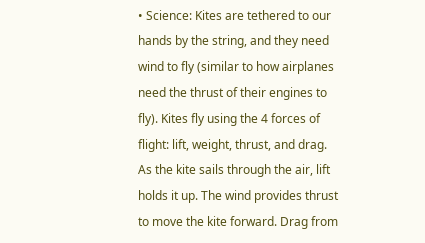• Science: Kites are tethered to our hands by the string, and they need wind to fly (similar to how airplanes need the thrust of their engines to fly). Kites fly using the 4 forces of flight: lift, weight, thrust, and drag. As the kite sails through the air, lift holds it up. The wind provides thrust to move the kite forward. Drag from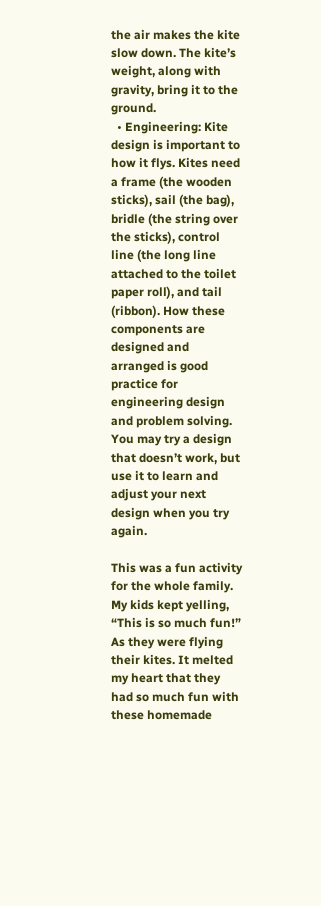the air makes the kite slow down. The kite’s weight, along with gravity, bring it to the ground.
  • Engineering: Kite design is important to how it flys. Kites need a frame (the wooden sticks), sail (the bag), bridle (the string over the sticks), control line (the long line attached to the toilet paper roll), and tail (ribbon). How these components are designed and arranged is good practice for engineering design and problem solving. You may try a design that doesn’t work, but use it to learn and adjust your next design when you try again.

This was a fun activity for the whole family. My kids kept yelling, “This is so much fun!” As they were flying their kites. It melted my heart that they had so much fun with these homemade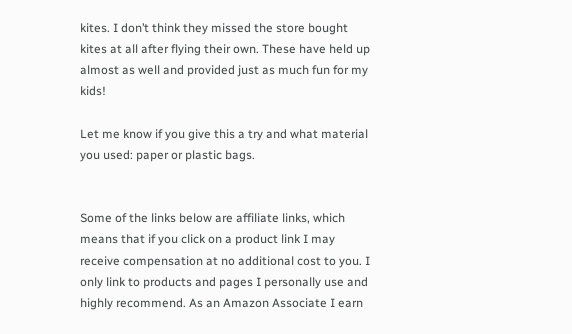kites. I don’t think they missed the store bought kites at all after flying their own. These have held up almost as well and provided just as much fun for my kids!

Let me know if you give this a try and what material you used: paper or plastic bags.


Some of the links below are affiliate links, which means that if you click on a product link I may receive compensation at no additional cost to you. I only link to products and pages I personally use and highly recommend. As an Amazon Associate I earn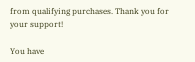from qualifying purchases. Thank you for your support!

You have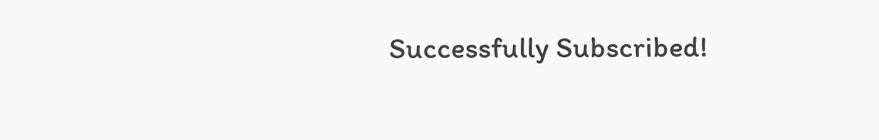Successfully Subscribed!